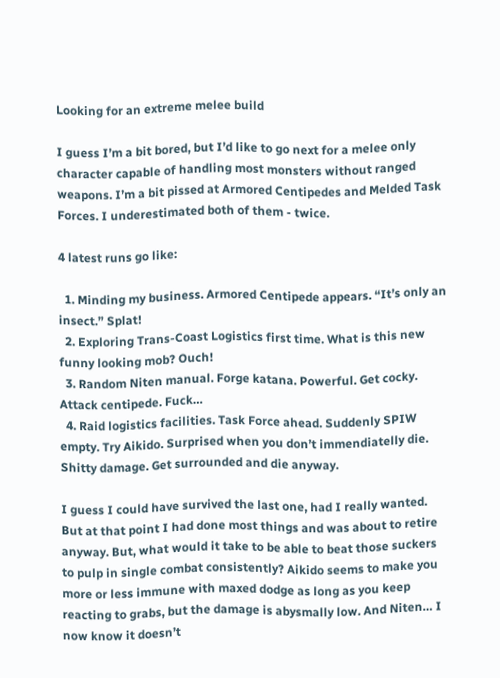Looking for an extreme melee build

I guess I’m a bit bored, but I’d like to go next for a melee only character capable of handling most monsters without ranged weapons. I’m a bit pissed at Armored Centipedes and Melded Task Forces. I underestimated both of them - twice.

4 latest runs go like:

  1. Minding my business. Armored Centipede appears. “It’s only an insect.” Splat!
  2. Exploring Trans-Coast Logistics first time. What is this new funny looking mob? Ouch!
  3. Random Niten manual. Forge katana. Powerful. Get cocky. Attack centipede. Fuck…
  4. Raid logistics facilities. Task Force ahead. Suddenly SPIW empty. Try Aikido. Surprised when you don’t immendiatelly die. Shitty damage. Get surrounded and die anyway.

I guess I could have survived the last one, had I really wanted. But at that point I had done most things and was about to retire anyway. But, what would it take to be able to beat those suckers to pulp in single combat consistently? Aikido seems to make you more or less immune with maxed dodge as long as you keep reacting to grabs, but the damage is abysmally low. And Niten… I now know it doesn’t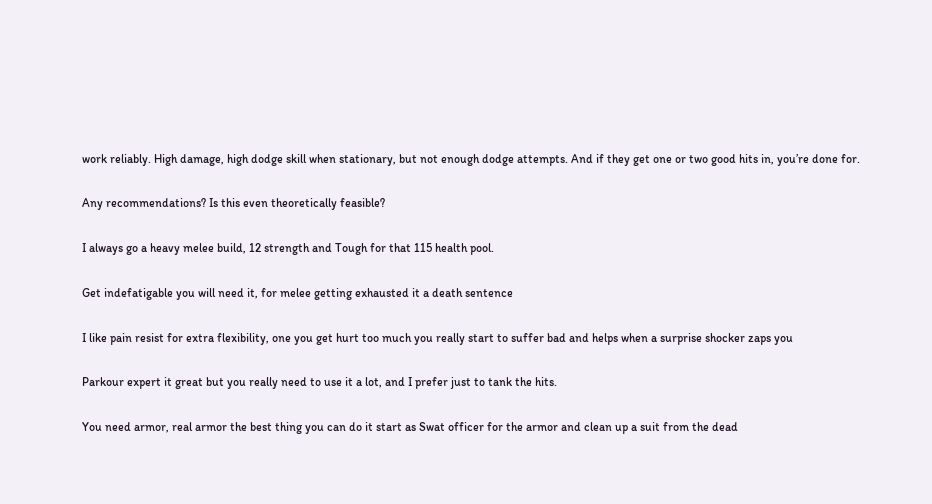work reliably. High damage, high dodge skill when stationary, but not enough dodge attempts. And if they get one or two good hits in, you’re done for.

Any recommendations? Is this even theoretically feasible?

I always go a heavy melee build, 12 strength and Tough for that 115 health pool.

Get indefatigable you will need it, for melee getting exhausted it a death sentence

I like pain resist for extra flexibility, one you get hurt too much you really start to suffer bad and helps when a surprise shocker zaps you

Parkour expert it great but you really need to use it a lot, and I prefer just to tank the hits.

You need armor, real armor the best thing you can do it start as Swat officer for the armor and clean up a suit from the dead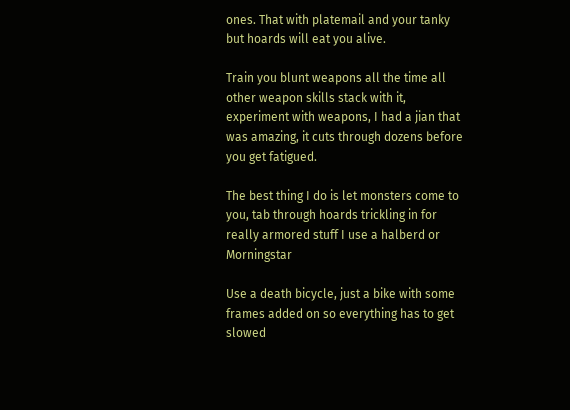ones. That with platemail and your tanky but hoards will eat you alive.

Train you blunt weapons all the time all other weapon skills stack with it, experiment with weapons, I had a jian that was amazing, it cuts through dozens before you get fatigued.

The best thing I do is let monsters come to you, tab through hoards trickling in for really armored stuff I use a halberd or Morningstar

Use a death bicycle, just a bike with some frames added on so everything has to get slowed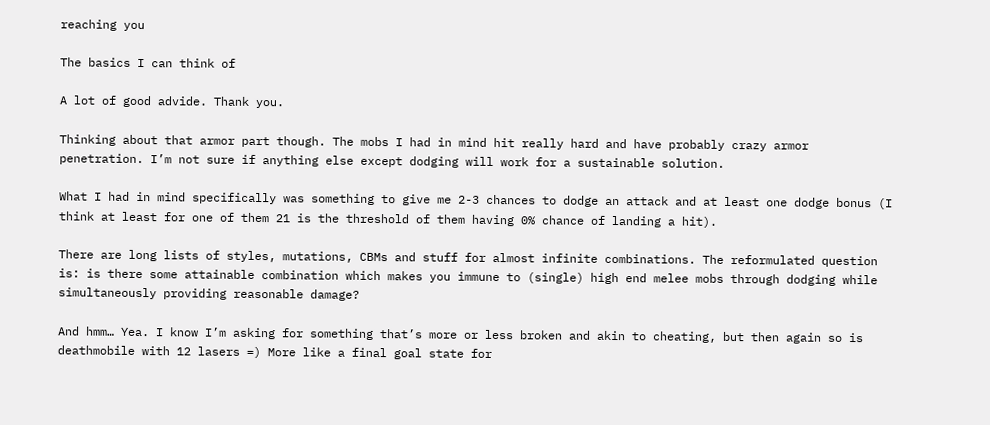reaching you

The basics I can think of

A lot of good advide. Thank you.

Thinking about that armor part though. The mobs I had in mind hit really hard and have probably crazy armor penetration. I’m not sure if anything else except dodging will work for a sustainable solution.

What I had in mind specifically was something to give me 2-3 chances to dodge an attack and at least one dodge bonus (I think at least for one of them 21 is the threshold of them having 0% chance of landing a hit).

There are long lists of styles, mutations, CBMs and stuff for almost infinite combinations. The reformulated question is: is there some attainable combination which makes you immune to (single) high end melee mobs through dodging while simultaneously providing reasonable damage?

And hmm… Yea. I know I’m asking for something that’s more or less broken and akin to cheating, but then again so is deathmobile with 12 lasers =) More like a final goal state for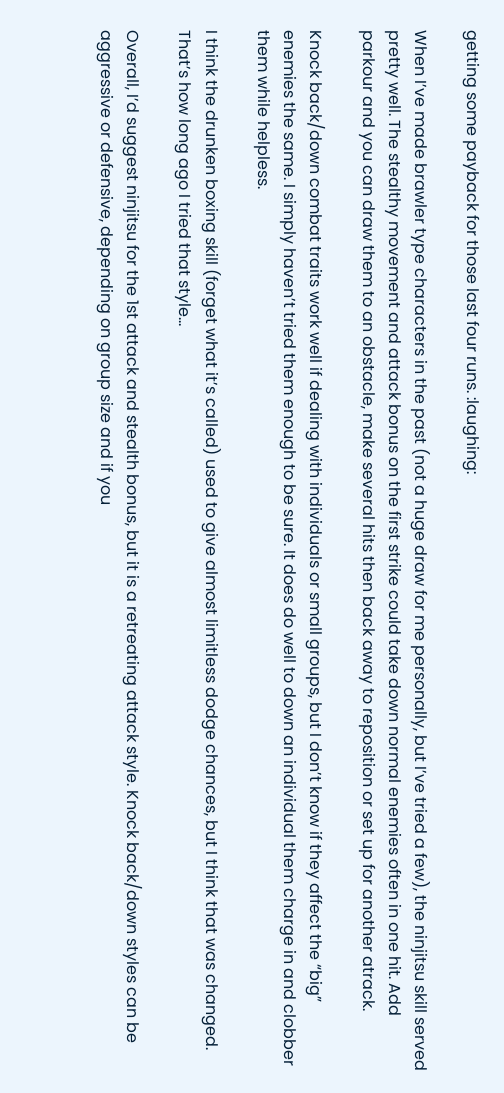getting some payback for those last four runs. :laughing:

When I’ve made brawler type characters in the past (not a huge draw for me personally, but I’ve tried a few), the ninjitsu skill served pretty well. The stealthy movement and attack bonus on the first strike could take down normal enemies often in one hit. Add parkour and you can draw them to an obstacle, make several hits then back away to reposition or set up for another atrack.

Knock back/down combat traits work well if dealing with individuals or small groups, but I don’t know if they affect the “big” enemies the same. I simply haven’t tried them enough to be sure. It does do well to down an individual them charge in and clobber them while helpless.

I think the drunken boxing skill (forget what it’s called) used to give almost limitless dodge chances, but I think that was changed. That’s how long ago I tried that style…

Overall, I’d suggest ninjitsu for the 1st attack and stealth bonus, but it is a retreating attack style. Knock back/down styles can be aggressive or defensive, depending on group size and if you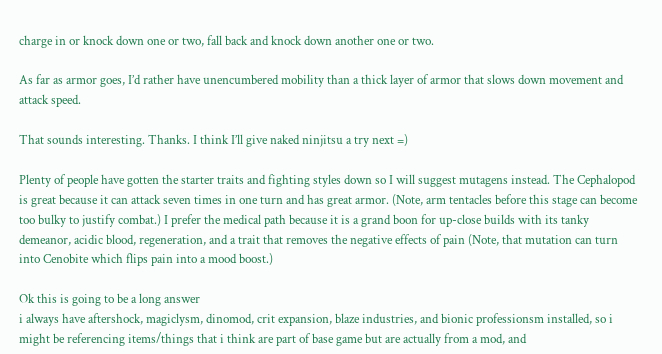charge in or knock down one or two, fall back and knock down another one or two.

As far as armor goes, I’d rather have unencumbered mobility than a thick layer of armor that slows down movement and attack speed.

That sounds interesting. Thanks. I think I’ll give naked ninjitsu a try next =)

Plenty of people have gotten the starter traits and fighting styles down so I will suggest mutagens instead. The Cephalopod is great because it can attack seven times in one turn and has great armor. (Note, arm tentacles before this stage can become too bulky to justify combat.) I prefer the medical path because it is a grand boon for up-close builds with its tanky demeanor, acidic blood, regeneration, and a trait that removes the negative effects of pain (Note, that mutation can turn into Cenobite which flips pain into a mood boost.)

Ok this is going to be a long answer
i always have aftershock, magiclysm, dinomod, crit expansion, blaze industries, and bionic professionsm installed, so i might be referencing items/things that i think are part of base game but are actually from a mod, and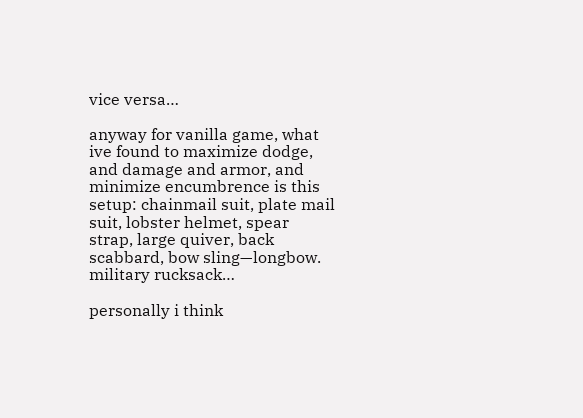vice versa…

anyway for vanilla game, what ive found to maximize dodge, and damage and armor, and minimize encumbrence is this setup: chainmail suit, plate mail suit, lobster helmet, spear strap, large quiver, back scabbard, bow sling—longbow. military rucksack…

personally i think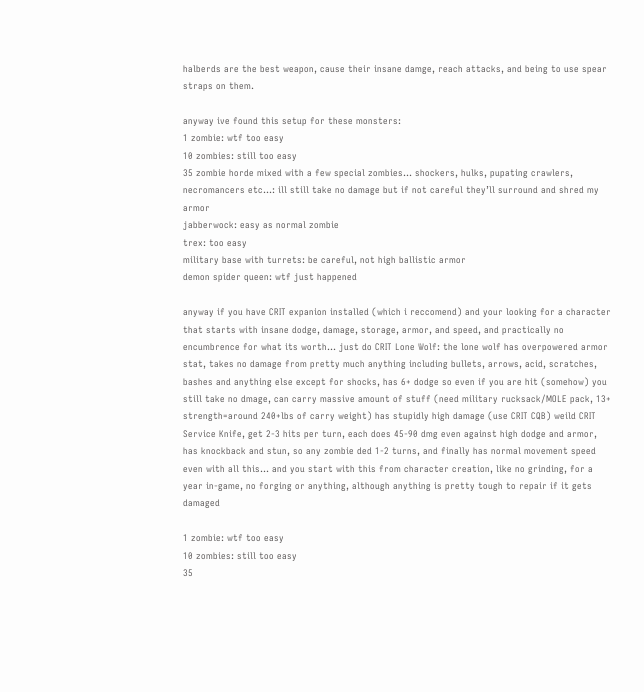halberds are the best weapon, cause their insane damge, reach attacks, and being to use spear straps on them.

anyway ive found this setup for these monsters:
1 zombie: wtf too easy
10 zombies: still too easy
35 zombie horde mixed with a few special zombies… shockers, hulks, pupating crawlers, necromancers etc…: ill still take no damage but if not careful they’ll surround and shred my armor
jabberwock: easy as normal zombie
trex: too easy
military base with turrets: be careful, not high ballistic armor
demon spider queen: wtf just happened

anyway if you have CRIT expanion installed (which i reccomend) and your looking for a character that starts with insane dodge, damage, storage, armor, and speed, and practically no encumbrence for what its worth… just do CRIT Lone Wolf: the lone wolf has overpowered armor stat, takes no damage from pretty much anything including bullets, arrows, acid, scratches, bashes and anything else except for shocks, has 6+ dodge so even if you are hit (somehow) you still take no dmage, can carry massive amount of stuff (need military rucksack/MOLE pack, 13+ strength=around 240+lbs of carry weight) has stupidly high damage (use CRIT CQB) weild CRIT Service Knife, get 2-3 hits per turn, each does 45-90 dmg even against high dodge and armor, has knockback and stun, so any zombie ded 1-2 turns, and finally has normal movement speed even with all this… and you start with this from character creation, like no grinding, for a year in-game, no forging or anything, although anything is pretty tough to repair if it gets damaged

1 zombie: wtf too easy
10 zombies: still too easy
35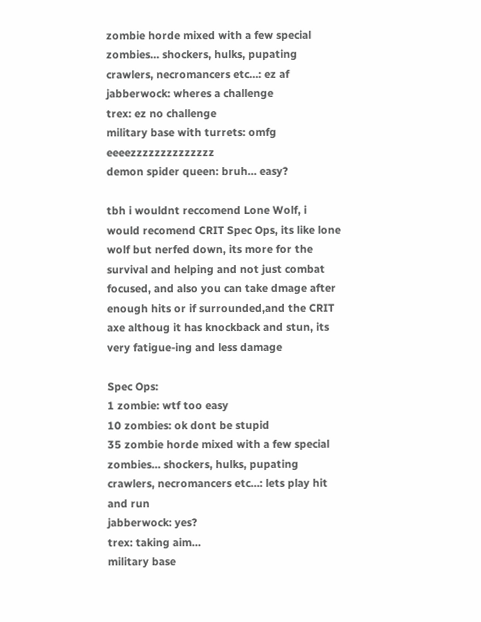zombie horde mixed with a few special zombies… shockers, hulks, pupating crawlers, necromancers etc…: ez af
jabberwock: wheres a challenge
trex: ez no challenge
military base with turrets: omfg eeeezzzzzzzzzzzzzz
demon spider queen: bruh… easy?

tbh i wouldnt reccomend Lone Wolf, i would recomend CRIT Spec Ops, its like lone wolf but nerfed down, its more for the survival and helping and not just combat focused, and also you can take dmage after enough hits or if surrounded,and the CRIT axe althoug it has knockback and stun, its very fatigue-ing and less damage

Spec Ops:
1 zombie: wtf too easy
10 zombies: ok dont be stupid
35 zombie horde mixed with a few special zombies… shockers, hulks, pupating crawlers, necromancers etc…: lets play hit and run
jabberwock: yes?
trex: taking aim…
military base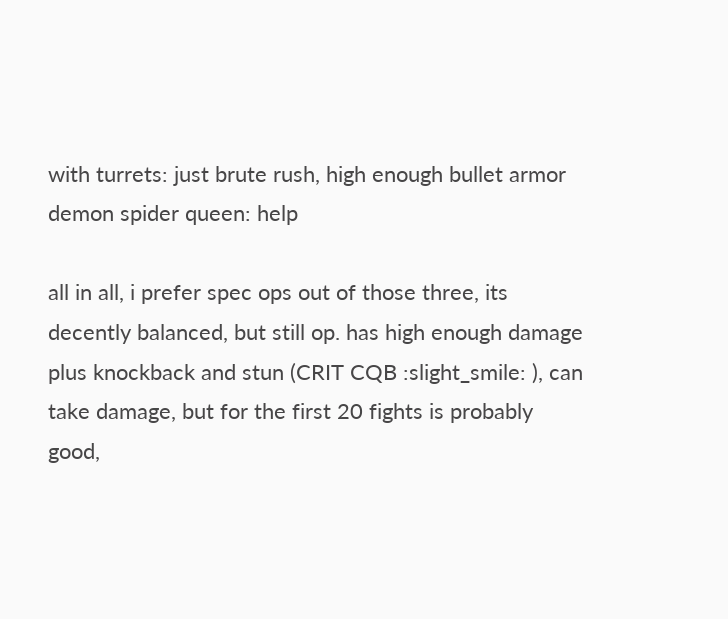with turrets: just brute rush, high enough bullet armor
demon spider queen: help

all in all, i prefer spec ops out of those three, its decently balanced, but still op. has high enough damage plus knockback and stun (CRIT CQB :slight_smile: ), can take damage, but for the first 20 fights is probably good,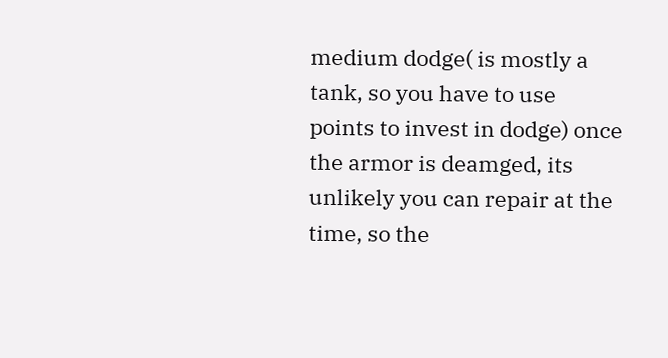medium dodge( is mostly a tank, so you have to use points to invest in dodge) once the armor is deamged, its unlikely you can repair at the time, so the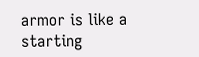armor is like a starting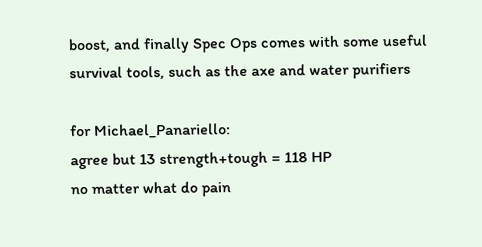boost, and finally Spec Ops comes with some useful survival tools, such as the axe and water purifiers

for Michael_Panariello:
agree but 13 strength+tough = 118 HP
no matter what do pain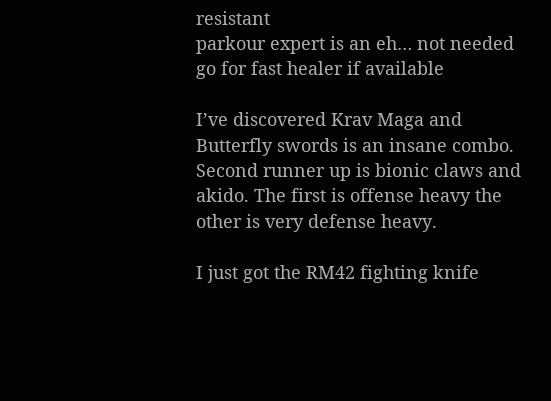resistant
parkour expert is an eh… not needed
go for fast healer if available

I’ve discovered Krav Maga and Butterfly swords is an insane combo. Second runner up is bionic claws and akido. The first is offense heavy the other is very defense heavy.

I just got the RM42 fighting knife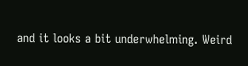and it looks a bit underwhelming. Weird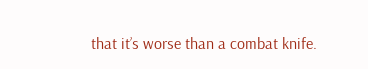that it’s worse than a combat knife.